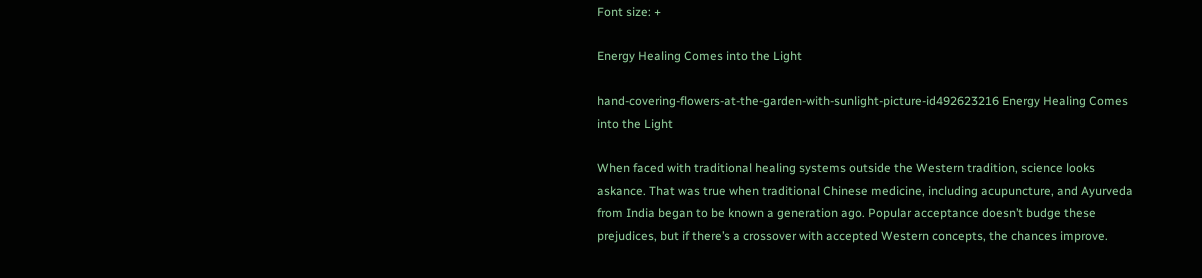Font size: +

Energy Healing Comes into the Light

hand-covering-flowers-at-the-garden-with-sunlight-picture-id492623216 Energy Healing Comes into the Light

When faced with traditional healing systems outside the Western tradition, science looks askance. That was true when traditional Chinese medicine, including acupuncture, and Ayurveda from India began to be known a generation ago. Popular acceptance doesn’t budge these prejudices, but if there’s a crossover with accepted Western concepts, the chances improve.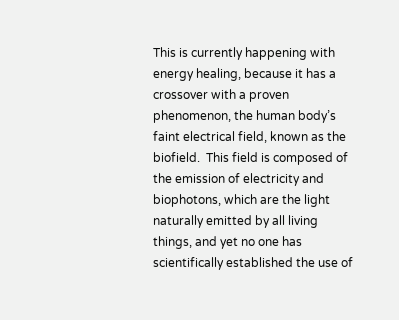This is currently happening with energy healing, because it has a crossover with a proven phenomenon, the human body’s faint electrical field, known as the biofield.  This field is composed of the emission of electricity and biophotons, which are the light naturally emitted by all living things, and yet no one has scientifically established the use of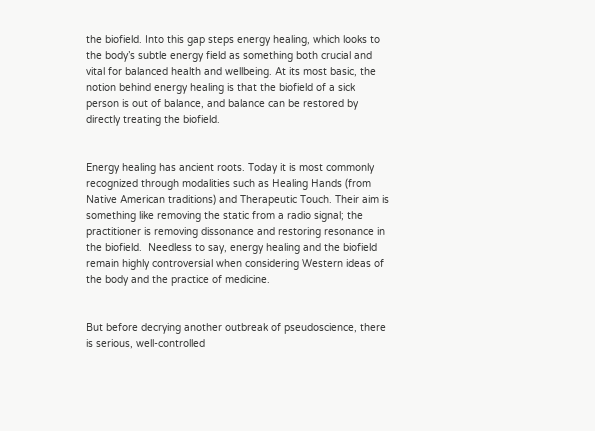the biofield. Into this gap steps energy healing, which looks to the body’s subtle energy field as something both crucial and vital for balanced health and wellbeing. At its most basic, the notion behind energy healing is that the biofield of a sick person is out of balance, and balance can be restored by directly treating the biofield.


Energy healing has ancient roots. Today it is most commonly recognized through modalities such as Healing Hands (from Native American traditions) and Therapeutic Touch. Their aim is something like removing the static from a radio signal; the practitioner is removing dissonance and restoring resonance in the biofield.  Needless to say, energy healing and the biofield remain highly controversial when considering Western ideas of the body and the practice of medicine.


But before decrying another outbreak of pseudoscience, there is serious, well-controlled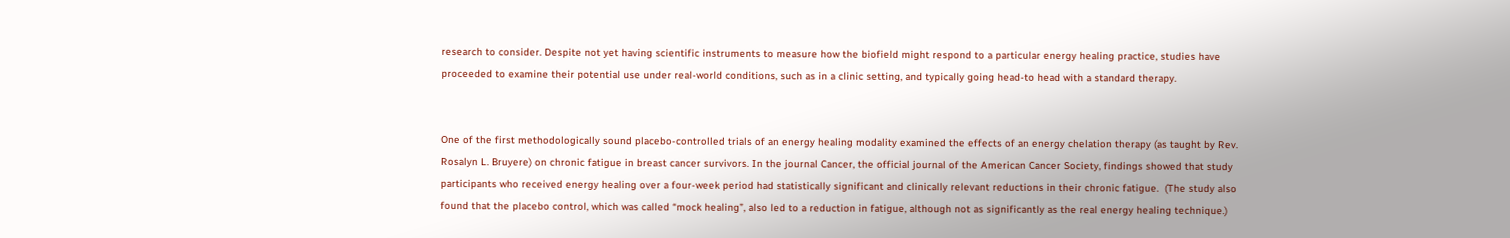research to consider. Despite not yet having scientific instruments to measure how the biofield might respond to a particular energy healing practice, studies have proceeded to examine their potential use under real-world conditions, such as in a clinic setting, and typically going head-to head with a standard therapy.


One of the first methodologically sound placebo-controlled trials of an energy healing modality examined the effects of an energy chelation therapy (as taught by Rev. Rosalyn L. Bruyere) on chronic fatigue in breast cancer survivors. In the journal Cancer, the official journal of the American Cancer Society, findings showed that study participants who received energy healing over a four-week period had statistically significant and clinically relevant reductions in their chronic fatigue.  (The study also found that the placebo control, which was called “mock healing”, also led to a reduction in fatigue, although not as significantly as the real energy healing technique.)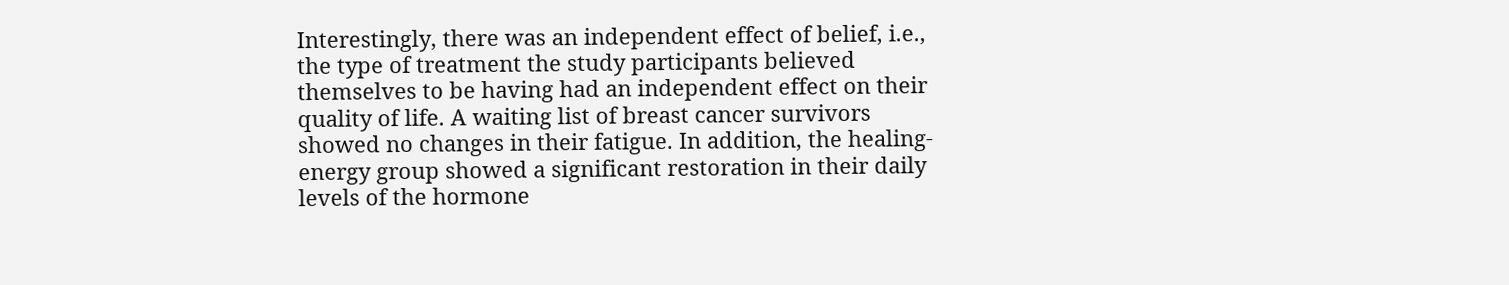Interestingly, there was an independent effect of belief, i.e., the type of treatment the study participants believed themselves to be having had an independent effect on their quality of life. A waiting list of breast cancer survivors showed no changes in their fatigue. In addition, the healing-energy group showed a significant restoration in their daily levels of the hormone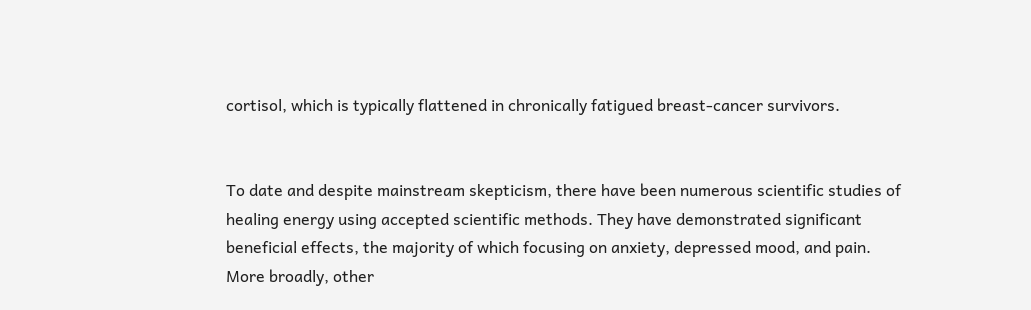cortisol, which is typically flattened in chronically fatigued breast-cancer survivors.


To date and despite mainstream skepticism, there have been numerous scientific studies of healing energy using accepted scientific methods. They have demonstrated significant beneficial effects, the majority of which focusing on anxiety, depressed mood, and pain.  More broadly, other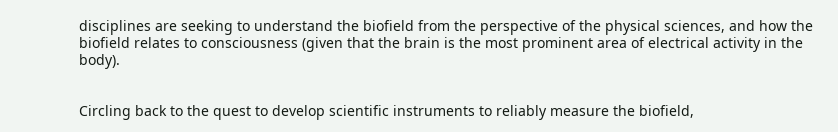disciplines are seeking to understand the biofield from the perspective of the physical sciences, and how the biofield relates to consciousness (given that the brain is the most prominent area of electrical activity in the body).


Circling back to the quest to develop scientific instruments to reliably measure the biofield,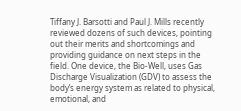Tiffany J. Barsotti and Paul J. Mills recently reviewed dozens of such devices, pointing out their merits and shortcomings and providing guidance on next steps in the field. One device, the Bio-Well, uses Gas Discharge Visualization (GDV) to assess the body’s energy system as related to physical, emotional, and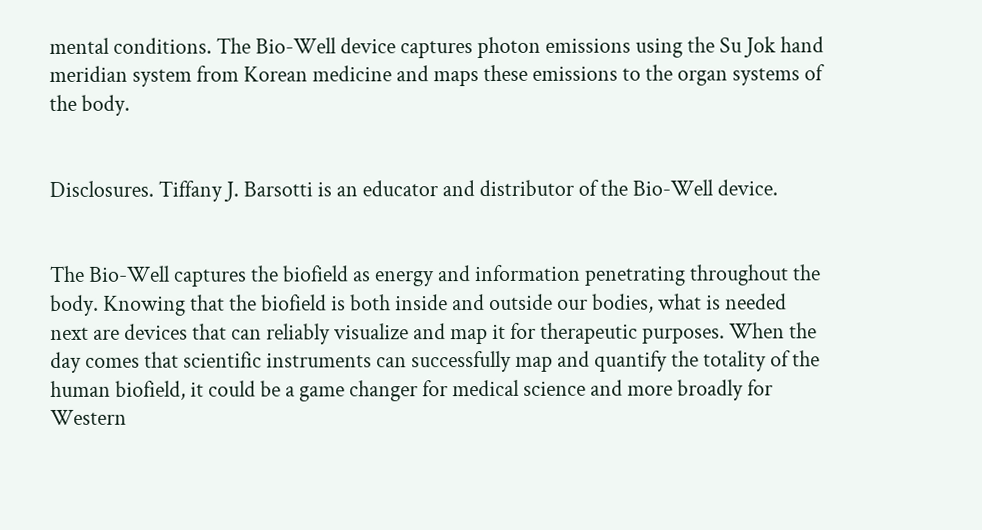mental conditions. The Bio-Well device captures photon emissions using the Su Jok hand meridian system from Korean medicine and maps these emissions to the organ systems of the body.


Disclosures. Tiffany J. Barsotti is an educator and distributor of the Bio-Well device.


The Bio-Well captures the biofield as energy and information penetrating throughout the body. Knowing that the biofield is both inside and outside our bodies, what is needed next are devices that can reliably visualize and map it for therapeutic purposes. When the day comes that scientific instruments can successfully map and quantify the totality of the human biofield, it could be a game changer for medical science and more broadly for Western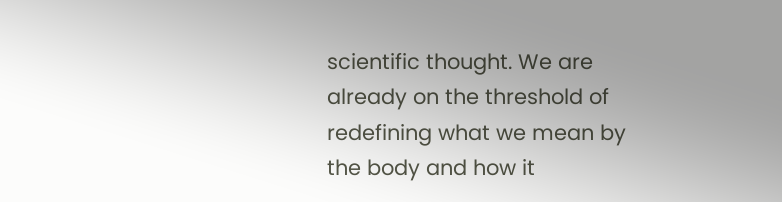scientific thought. We are already on the threshold of redefining what we mean by the body and how it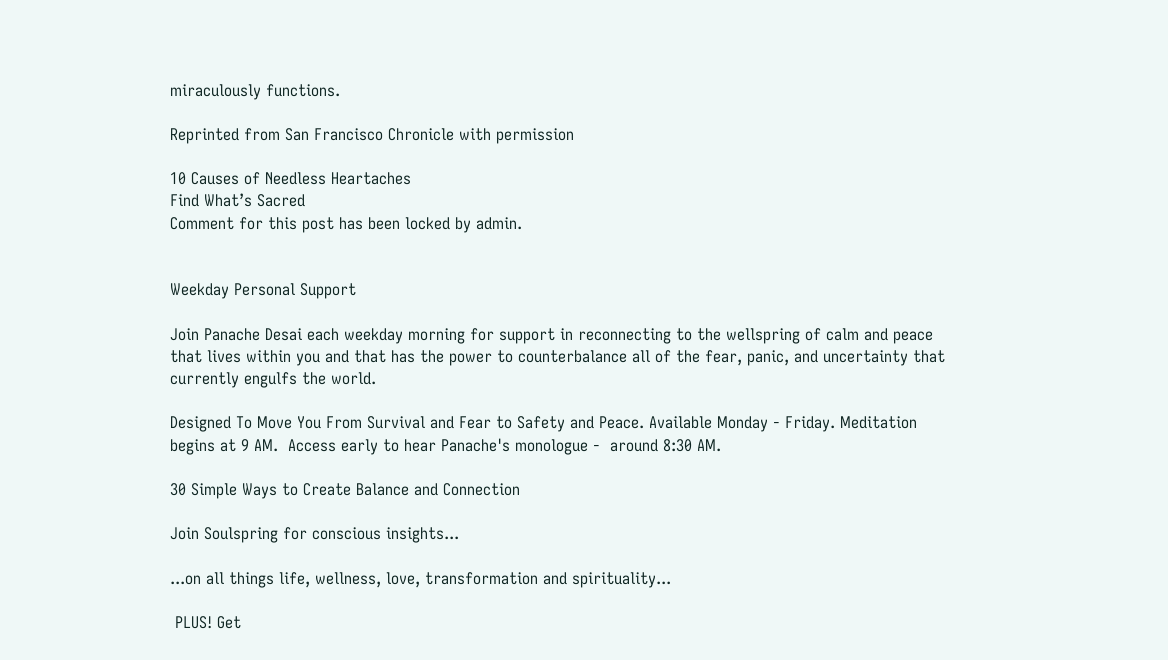miraculously functions.

Reprinted from San Francisco Chronicle with permission

10 Causes of Needless Heartaches
Find What’s Sacred
Comment for this post has been locked by admin.


Weekday Personal Support

Join Panache Desai each weekday morning for support in reconnecting to the wellspring of calm and peace that lives within you and that has the power to counterbalance all of the fear, panic, and uncertainty that currently engulfs the world.

Designed To Move You From Survival and Fear to Safety and Peace. Available Monday - Friday. Meditation begins at 9 AM.  Access early to hear Panache's monologue -  around 8:30 AM.

30 Simple Ways to Create Balance and Connection

Join Soulspring for conscious insights...

...on all things life, wellness, love, transformation and spirituality...

 PLUS! Get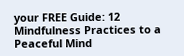your FREE Guide: 12 Mindfulness Practices to a Peaceful Mind